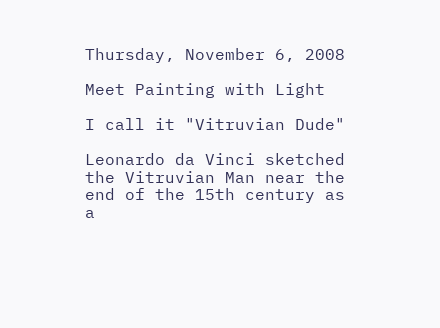Thursday, November 6, 2008

Meet Painting with Light

I call it "Vitruvian Dude"

Leonardo da Vinci sketched the Vitruvian Man near the end of the 15th century as a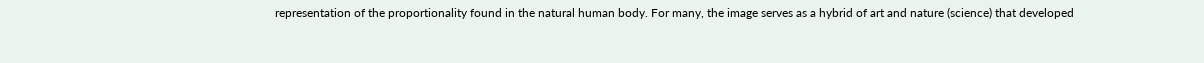representation of the proportionality found in the natural human body. For many, the image serves as a hybrid of art and nature (science) that developed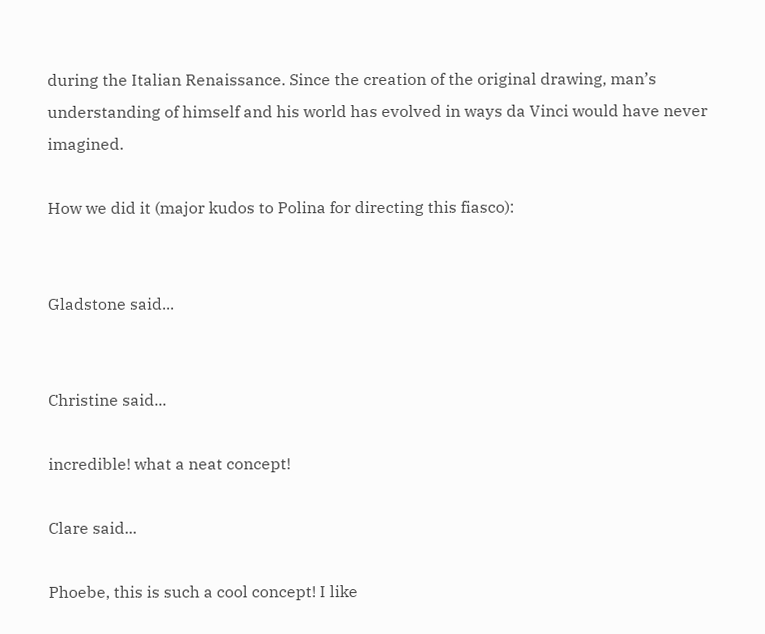during the Italian Renaissance. Since the creation of the original drawing, man’s understanding of himself and his world has evolved in ways da Vinci would have never imagined.

How we did it (major kudos to Polina for directing this fiasco):


Gladstone said...


Christine said...

incredible! what a neat concept!

Clare said...

Phoebe, this is such a cool concept! I like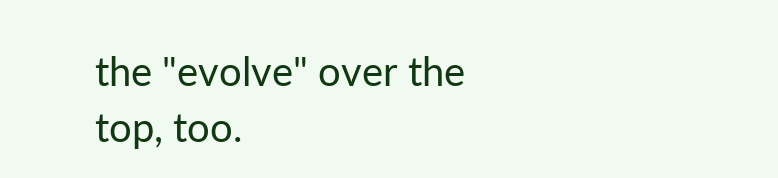the "evolve" over the top, too.